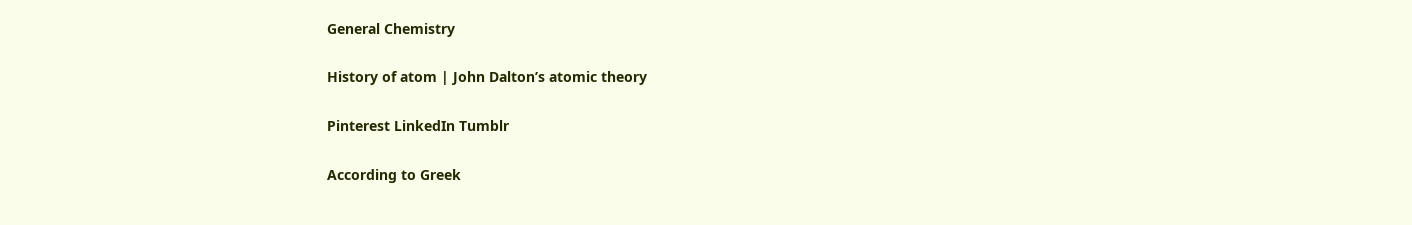General Chemistry

History of atom | John Dalton’s atomic theory

Pinterest LinkedIn Tumblr

According to Greek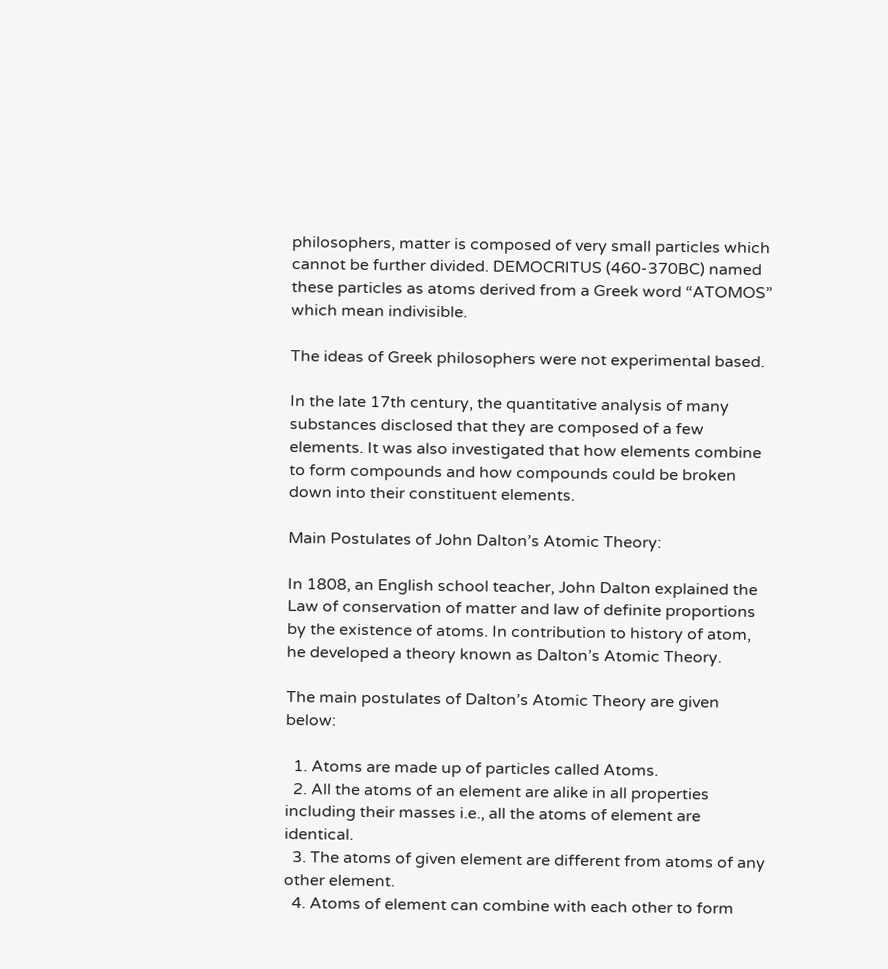philosophers, matter is composed of very small particles which cannot be further divided. DEMOCRITUS (460-370BC) named these particles as atoms derived from a Greek word “ATOMOS” which mean indivisible.

The ideas of Greek philosophers were not experimental based.

In the late 17th century, the quantitative analysis of many substances disclosed that they are composed of a few elements. It was also investigated that how elements combine to form compounds and how compounds could be broken down into their constituent elements.

Main Postulates of John Dalton’s Atomic Theory:

In 1808, an English school teacher, John Dalton explained the Law of conservation of matter and law of definite proportions by the existence of atoms. In contribution to history of atom, he developed a theory known as Dalton’s Atomic Theory.

The main postulates of Dalton’s Atomic Theory are given below:

  1. Atoms are made up of particles called Atoms.
  2. All the atoms of an element are alike in all properties including their masses i.e., all the atoms of element are identical.
  3. The atoms of given element are different from atoms of any other element.
  4. Atoms of element can combine with each other to form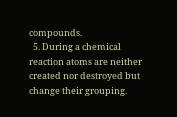compounds.
  5. During a chemical reaction atoms are neither created nor destroyed but change their grouping.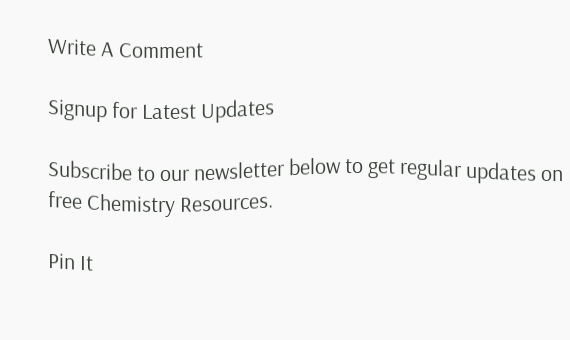Write A Comment

Signup for Latest Updates

Subscribe to our newsletter below to get regular updates on free Chemistry Resources.

Pin It